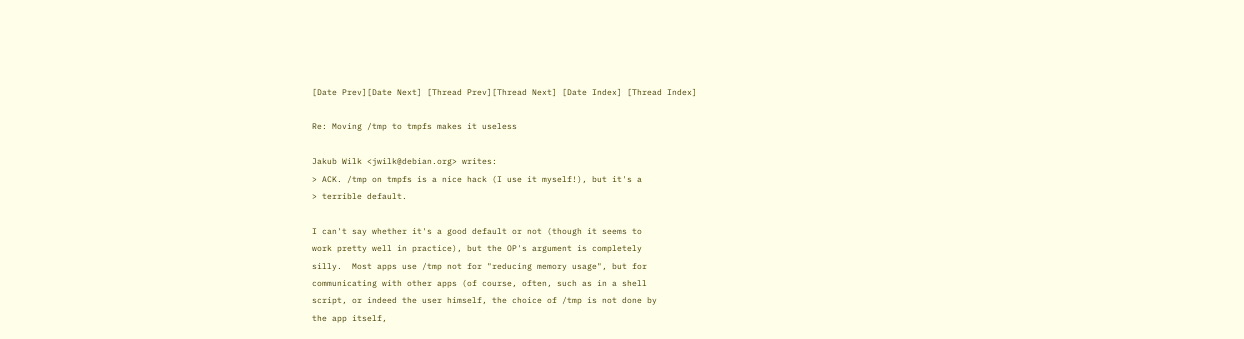[Date Prev][Date Next] [Thread Prev][Thread Next] [Date Index] [Thread Index]

Re: Moving /tmp to tmpfs makes it useless

Jakub Wilk <jwilk@debian.org> writes:
> ACK. /tmp on tmpfs is a nice hack (I use it myself!), but it's a
> terrible default.

I can't say whether it's a good default or not (though it seems to
work pretty well in practice), but the OP's argument is completely
silly.  Most apps use /tmp not for "reducing memory usage", but for
communicating with other apps (of course, often, such as in a shell
script, or indeed the user himself, the choice of /tmp is not done by
the app itself,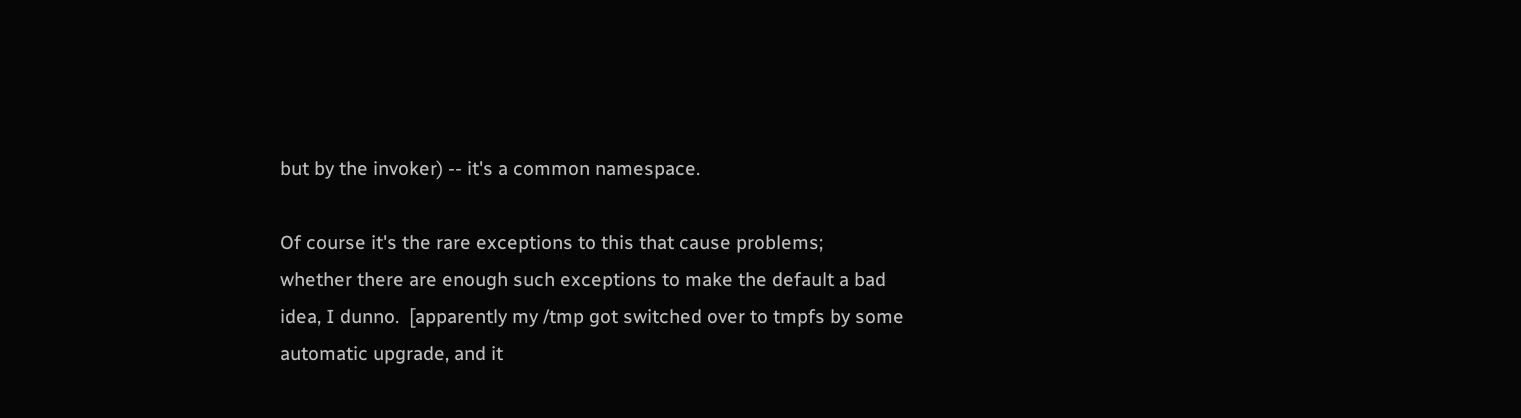but by the invoker) -- it's a common namespace.

Of course it's the rare exceptions to this that cause problems;
whether there are enough such exceptions to make the default a bad
idea, I dunno.  [apparently my /tmp got switched over to tmpfs by some
automatic upgrade, and it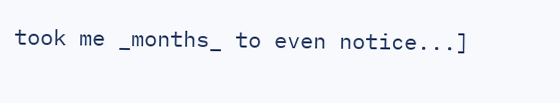took me _months_ to even notice...]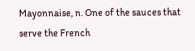Mayonnaise, n. One of the sauces that serve the French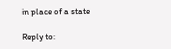in place of a state

Reply to: